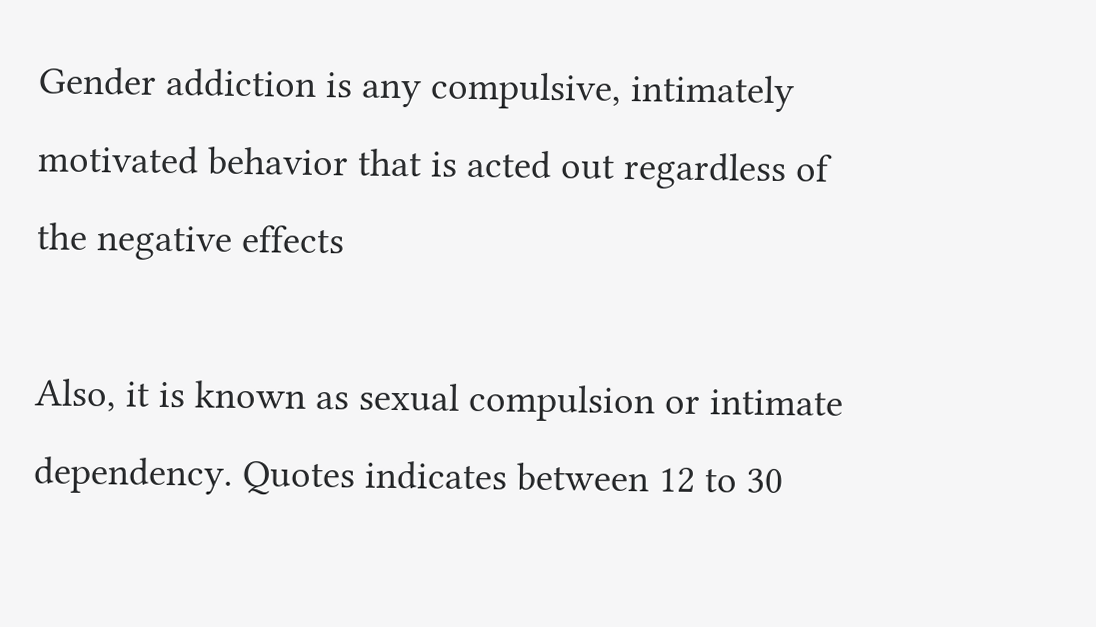Gender addiction is any compulsive, intimately motivated behavior that is acted out regardless of the negative effects

Also, it is known as sexual compulsion or intimate dependency. Quotes indicates between 12 to 30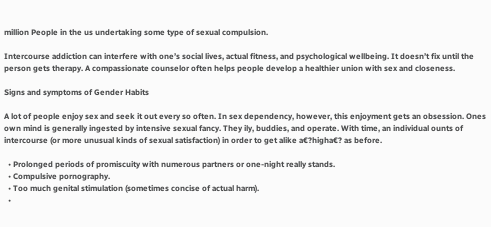million People in the us undertaking some type of sexual compulsion.

Intercourse addiction can interfere with one’s social lives, actual fitness, and psychological wellbeing. It doesn’t fix until the person gets therapy. A compassionate counselor often helps people develop a healthier union with sex and closeness.

Signs and symptoms of Gender Habits

A lot of people enjoy sex and seek it out every so often. In sex dependency, however, this enjoyment gets an obsession. Ones own mind is generally ingested by intensive sexual fancy. They ily, buddies, and operate. With time, an individual ounts of intercourse (or more unusual kinds of sexual satisfaction) in order to get alike a€?higha€? as before.

  • Prolonged periods of promiscuity with numerous partners or one-night really stands.
  • Compulsive pornography.
  • Too much genital stimulation (sometimes concise of actual harm).
  •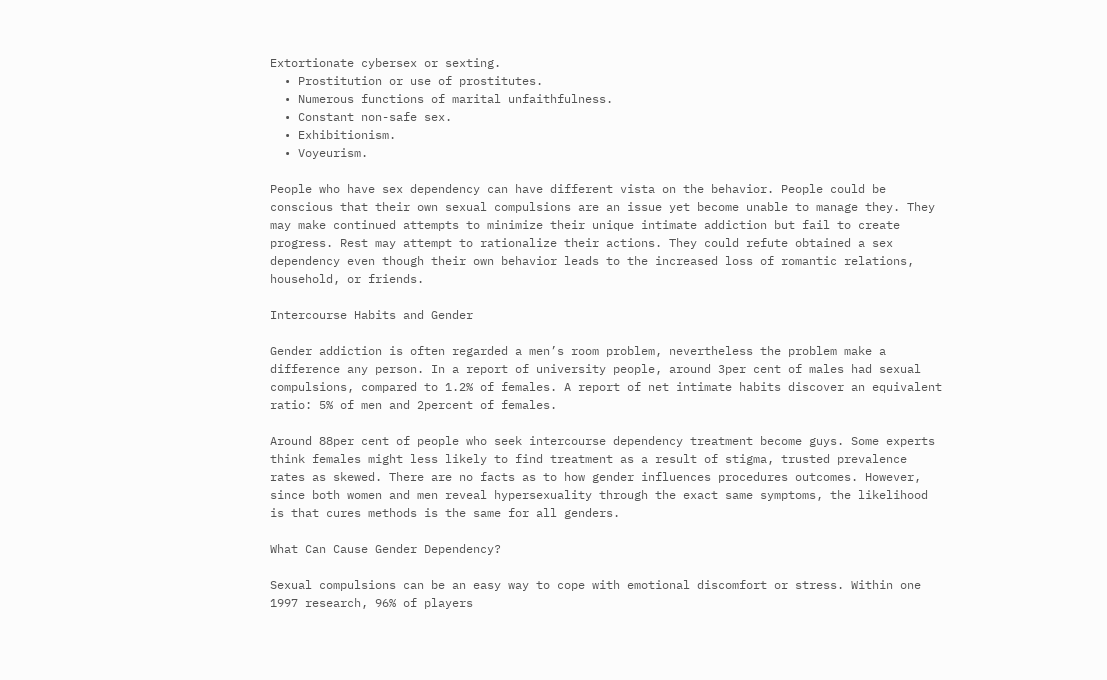Extortionate cybersex or sexting.
  • Prostitution or use of prostitutes.
  • Numerous functions of marital unfaithfulness.
  • Constant non-safe sex.
  • Exhibitionism.
  • Voyeurism.

People who have sex dependency can have different vista on the behavior. People could be conscious that their own sexual compulsions are an issue yet become unable to manage they. They may make continued attempts to minimize their unique intimate addiction but fail to create progress. Rest may attempt to rationalize their actions. They could refute obtained a sex dependency even though their own behavior leads to the increased loss of romantic relations, household, or friends.

Intercourse Habits and Gender

Gender addiction is often regarded a men’s room problem, nevertheless the problem make a difference any person. In a report of university people, around 3per cent of males had sexual compulsions, compared to 1.2% of females. A report of net intimate habits discover an equivalent ratio: 5% of men and 2percent of females.

Around 88per cent of people who seek intercourse dependency treatment become guys. Some experts think females might less likely to find treatment as a result of stigma, trusted prevalence rates as skewed. There are no facts as to how gender influences procedures outcomes. However, since both women and men reveal hypersexuality through the exact same symptoms, the likelihood is that cures methods is the same for all genders.

What Can Cause Gender Dependency?

Sexual compulsions can be an easy way to cope with emotional discomfort or stress. Within one 1997 research, 96% of players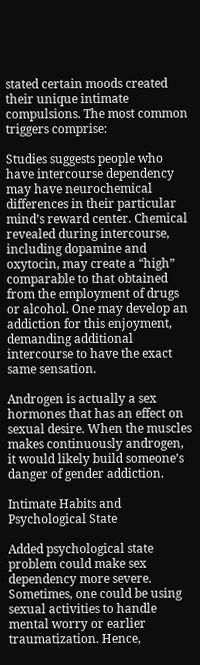stated certain moods created their unique intimate compulsions. The most common triggers comprise:

Studies suggests people who have intercourse dependency may have neurochemical differences in their particular mind’s reward center. Chemical revealed during intercourse, including dopamine and oxytocin, may create a “high” comparable to that obtained from the employment of drugs or alcohol. One may develop an addiction for this enjoyment, demanding additional intercourse to have the exact same sensation.

Androgen is actually a sex hormones that has an effect on sexual desire. When the muscles makes continuously androgen, it would likely build someone’s danger of gender addiction.

Intimate Habits and Psychological State

Added psychological state problem could make sex dependency more severe. Sometimes, one could be using sexual activities to handle mental worry or earlier traumatization. Hence,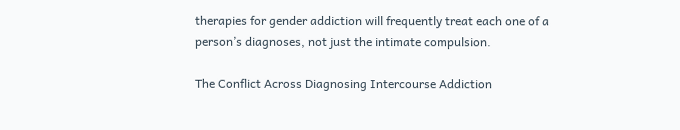therapies for gender addiction will frequently treat each one of a person’s diagnoses, not just the intimate compulsion.

The Conflict Across Diagnosing Intercourse Addiction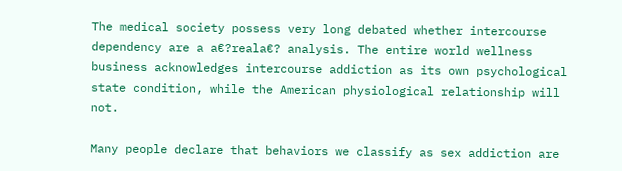The medical society possess very long debated whether intercourse dependency are a a€?reala€? analysis. The entire world wellness business acknowledges intercourse addiction as its own psychological state condition, while the American physiological relationship will not.

Many people declare that behaviors we classify as sex addiction are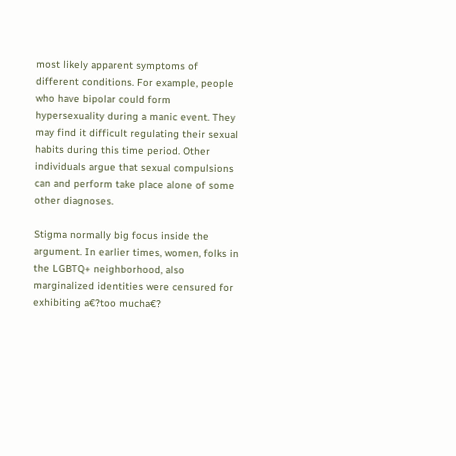most likely apparent symptoms of different conditions. For example, people who have bipolar could form hypersexuality during a manic event. They may find it difficult regulating their sexual habits during this time period. Other individuals argue that sexual compulsions can and perform take place alone of some other diagnoses.

Stigma normally big focus inside the argument. In earlier times, women, folks in the LGBTQ+ neighborhood, also marginalized identities were censured for exhibiting a€?too mucha€?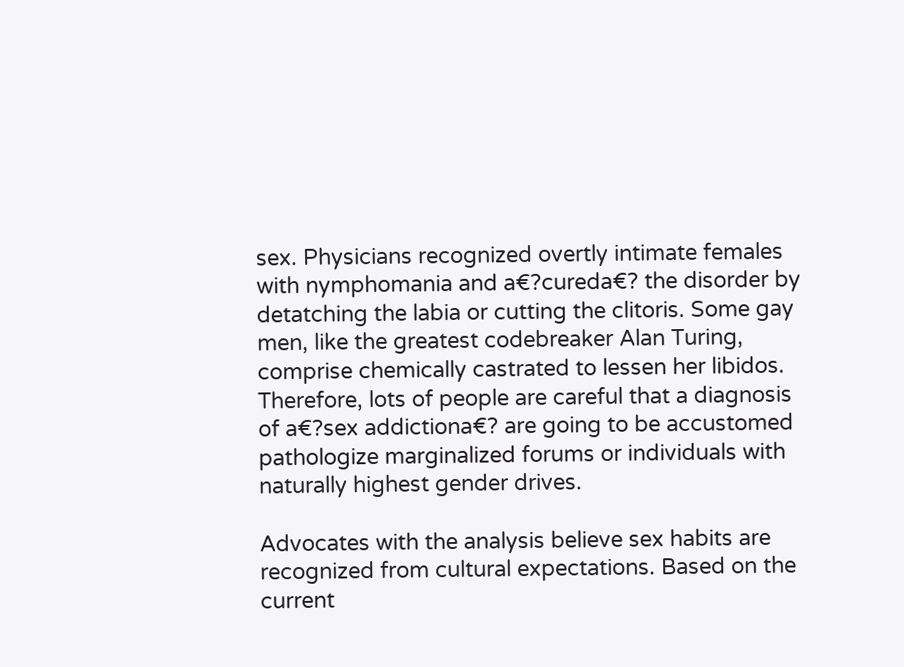sex. Physicians recognized overtly intimate females with nymphomania and a€?cureda€? the disorder by detatching the labia or cutting the clitoris. Some gay men, like the greatest codebreaker Alan Turing, comprise chemically castrated to lessen her libidos. Therefore, lots of people are careful that a diagnosis of a€?sex addictiona€? are going to be accustomed pathologize marginalized forums or individuals with naturally highest gender drives.

Advocates with the analysis believe sex habits are recognized from cultural expectations. Based on the current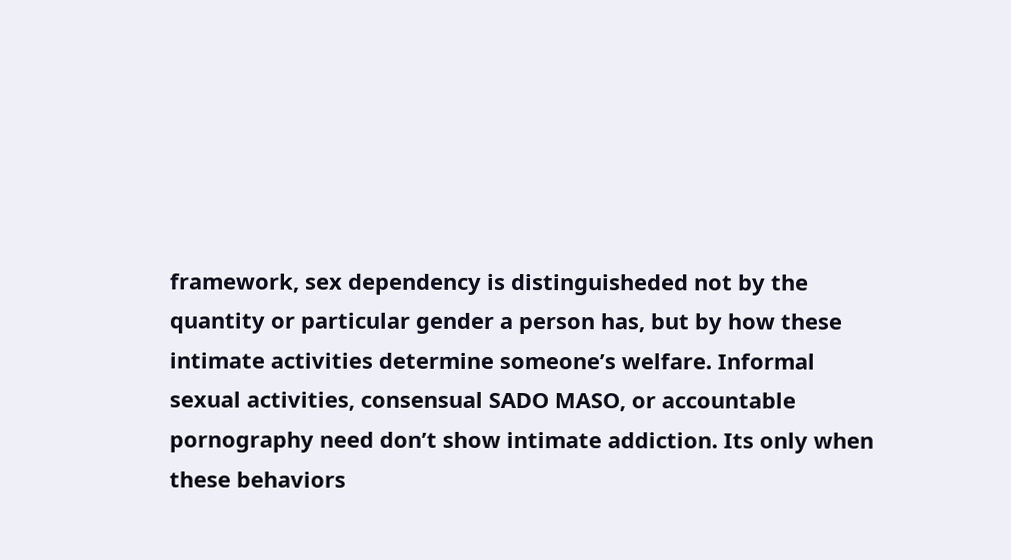framework, sex dependency is distinguisheded not by the quantity or particular gender a person has, but by how these intimate activities determine someone’s welfare. Informal sexual activities, consensual SADO MASO, or accountable pornography need don’t show intimate addiction. Its only when these behaviors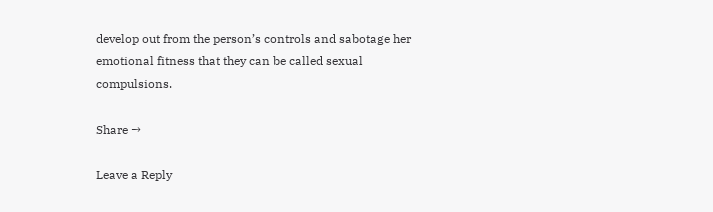develop out from the person’s controls and sabotage her emotional fitness that they can be called sexual compulsions.

Share →

Leave a Reply